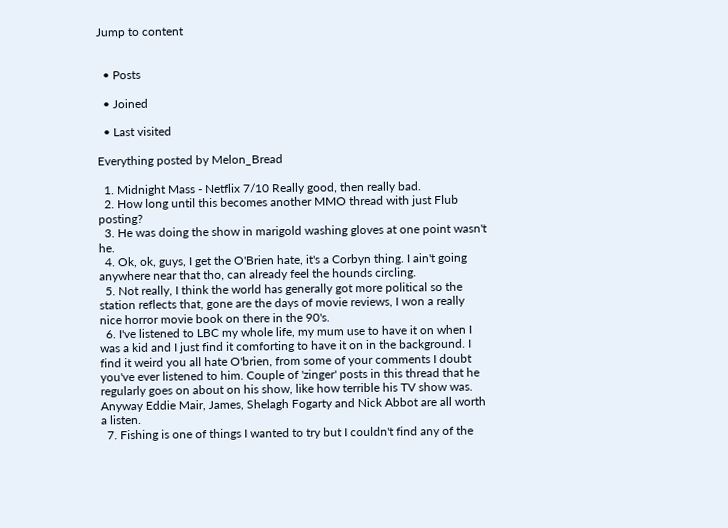Jump to content


  • Posts

  • Joined

  • Last visited

Everything posted by Melon_Bread

  1. Midnight Mass - Netflix 7/10 Really good, then really bad.
  2. How long until this becomes another MMO thread with just Flub posting?
  3. He was doing the show in marigold washing gloves at one point wasn't he.
  4. Ok, ok, guys, I get the O'Brien hate, it's a Corbyn thing. I ain't going anywhere near that tho, can already feel the hounds circling.
  5. Not really, I think the world has generally got more political so the station reflects that, gone are the days of movie reviews, I won a really nice horror movie book on there in the 90's.
  6. I've listened to LBC my whole life, my mum use to have it on when I was a kid and I just find it comforting to have it on in the background. I find it weird you all hate O'brien, from some of your comments I doubt you've ever listened to him. Couple of 'zinger' posts in this thread that he regularly goes on about on his show, like how terrible his TV show was. Anyway Eddie Mair, James, Shelagh Fogarty and Nick Abbot are all worth a listen.
  7. Fishing is one of things I wanted to try but I couldn't find any of the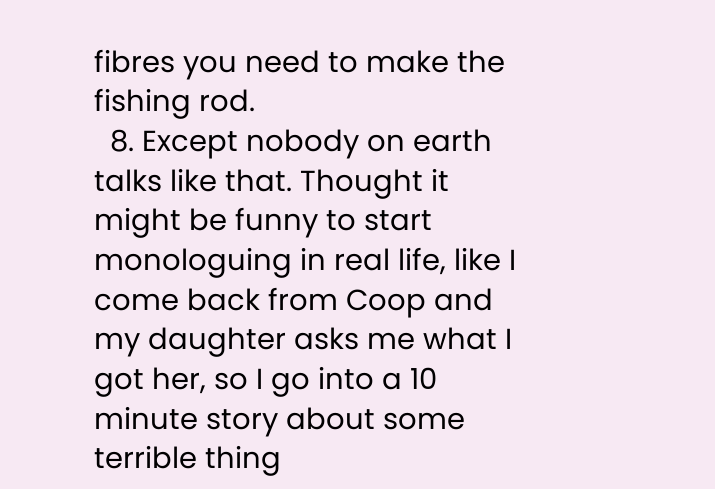fibres you need to make the fishing rod.
  8. Except nobody on earth talks like that. Thought it might be funny to start monologuing in real life, like I come back from Coop and my daughter asks me what I got her, so I go into a 10 minute story about some terrible thing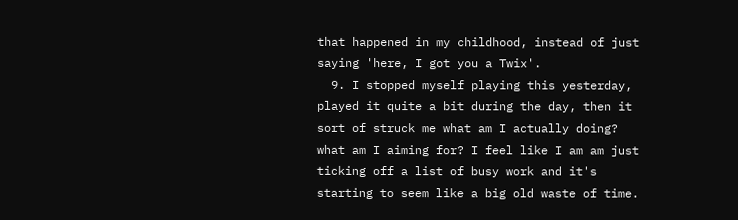that happened in my childhood, instead of just saying 'here, I got you a Twix'.
  9. I stopped myself playing this yesterday, played it quite a bit during the day, then it sort of struck me what am I actually doing? what am I aiming for? I feel like I am am just ticking off a list of busy work and it's starting to seem like a big old waste of time.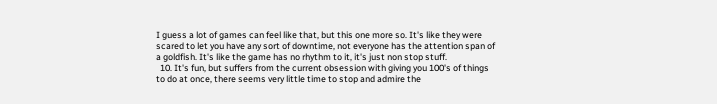I guess a lot of games can feel like that, but this one more so. It's like they were scared to let you have any sort of downtime, not everyone has the attention span of a goldfish. It's like the game has no rhythm to it, it's just non stop stuff.
  10. It's fun, but suffers from the current obsession with giving you 100's of things to do at once, there seems very little time to stop and admire the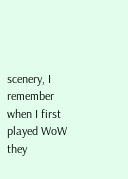scenery, I remember when I first played WoW they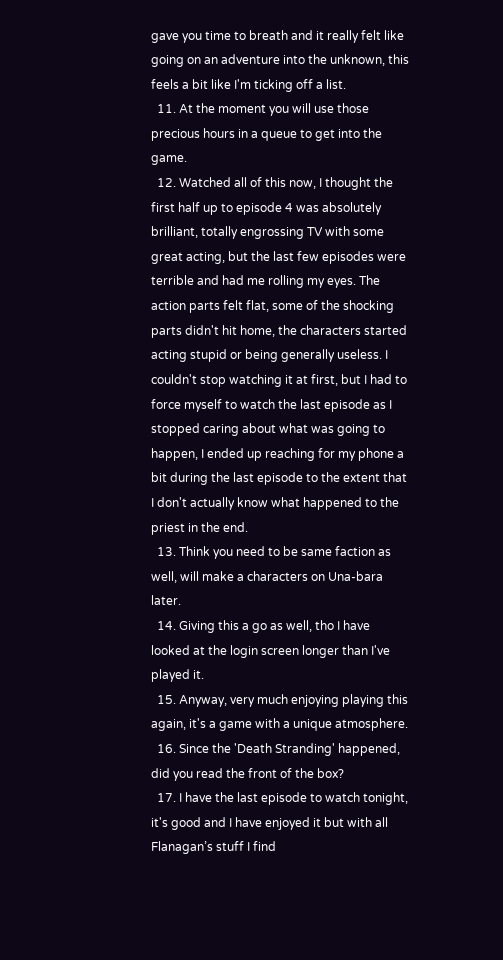gave you time to breath and it really felt like going on an adventure into the unknown, this feels a bit like I'm ticking off a list.
  11. At the moment you will use those precious hours in a queue to get into the game.
  12. Watched all of this now, I thought the first half up to episode 4 was absolutely brilliant, totally engrossing TV with some great acting, but the last few episodes were terrible and had me rolling my eyes. The action parts felt flat, some of the shocking parts didn't hit home, the characters started acting stupid or being generally useless. I couldn't stop watching it at first, but I had to force myself to watch the last episode as I stopped caring about what was going to happen, I ended up reaching for my phone a bit during the last episode to the extent that I don't actually know what happened to the priest in the end.
  13. Think you need to be same faction as well, will make a characters on Una-bara later.
  14. Giving this a go as well, tho I have looked at the login screen longer than I've played it.
  15. Anyway, very much enjoying playing this again, it's a game with a unique atmosphere.
  16. Since the 'Death Stranding' happened, did you read the front of the box?
  17. I have the last episode to watch tonight, it's good and I have enjoyed it but with all Flanagan’s stuff I find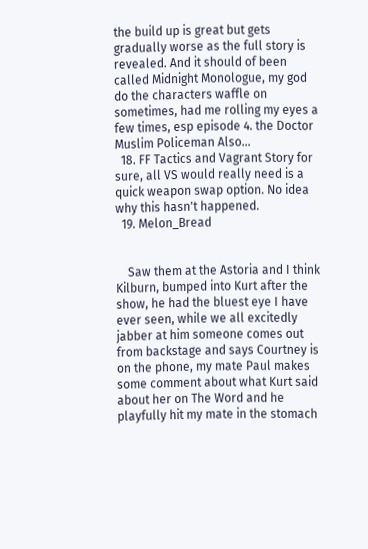the build up is great but gets gradually worse as the full story is revealed. And it should of been called Midnight Monologue, my god do the characters waffle on sometimes, had me rolling my eyes a few times, esp episode 4. the Doctor Muslim Policeman Also...
  18. FF Tactics and Vagrant Story for sure, all VS would really need is a quick weapon swap option. No idea why this hasn't happened.
  19. Melon_Bread


    Saw them at the Astoria and I think Kilburn, bumped into Kurt after the show, he had the bluest eye I have ever seen, while we all excitedly jabber at him someone comes out from backstage and says Courtney is on the phone, my mate Paul makes some comment about what Kurt said about her on The Word and he playfully hit my mate in the stomach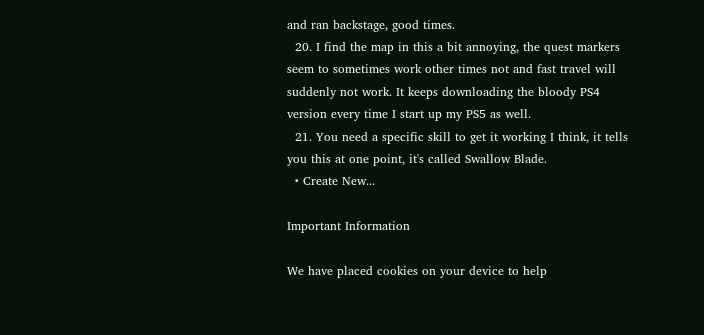and ran backstage, good times.
  20. I find the map in this a bit annoying, the quest markers seem to sometimes work other times not and fast travel will suddenly not work. It keeps downloading the bloody PS4 version every time I start up my PS5 as well.
  21. You need a specific skill to get it working I think, it tells you this at one point, it's called Swallow Blade.
  • Create New...

Important Information

We have placed cookies on your device to help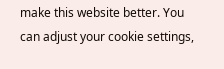make this website better. You can adjust your cookie settings,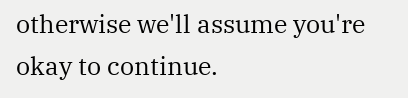otherwise we'll assume you're okay to continue.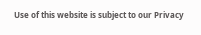Use of this website is subject to our Privacy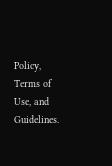Policy, Terms of Use, and Guidelines.